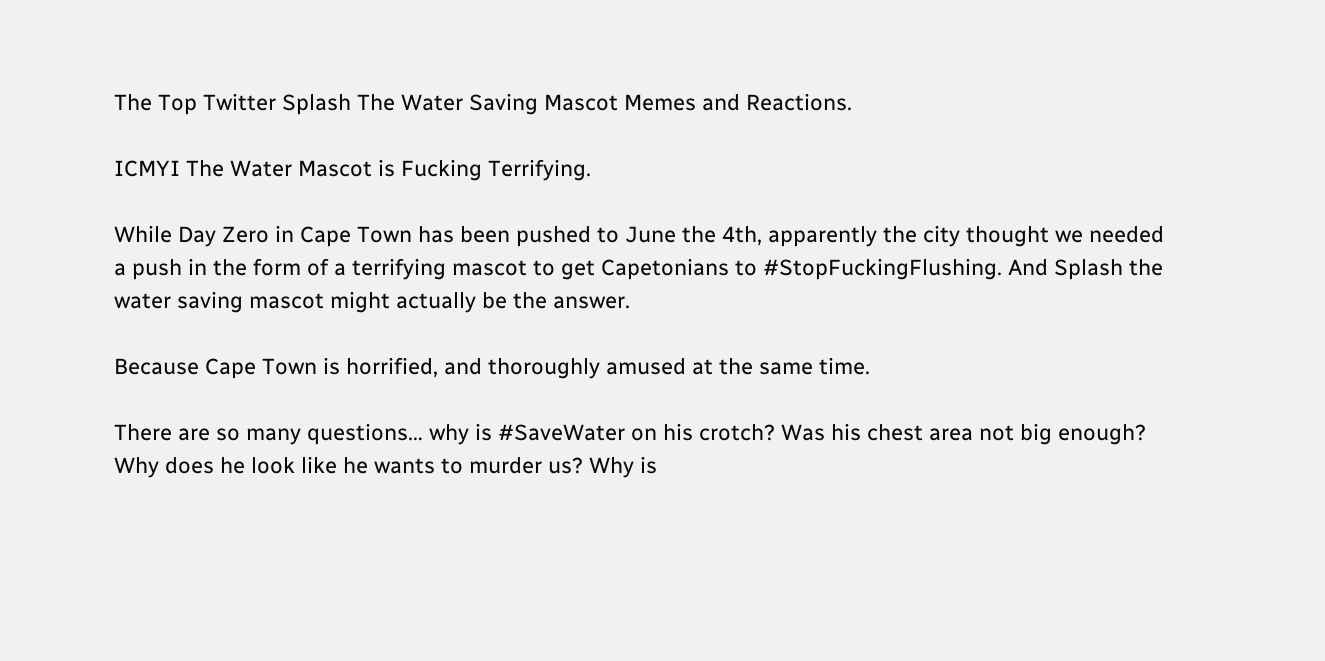The Top Twitter Splash The Water Saving Mascot Memes and Reactions.

ICMYI The Water Mascot is Fucking Terrifying.

While Day Zero in Cape Town has been pushed to June the 4th, apparently the city thought we needed a push in the form of a terrifying mascot to get Capetonians to #StopFuckingFlushing. And Splash the water saving mascot might actually be the answer.

Because Cape Town is horrified, and thoroughly amused at the same time.

There are so many questions… why is #SaveWater on his crotch? Was his chest area not big enough? Why does he look like he wants to murder us? Why is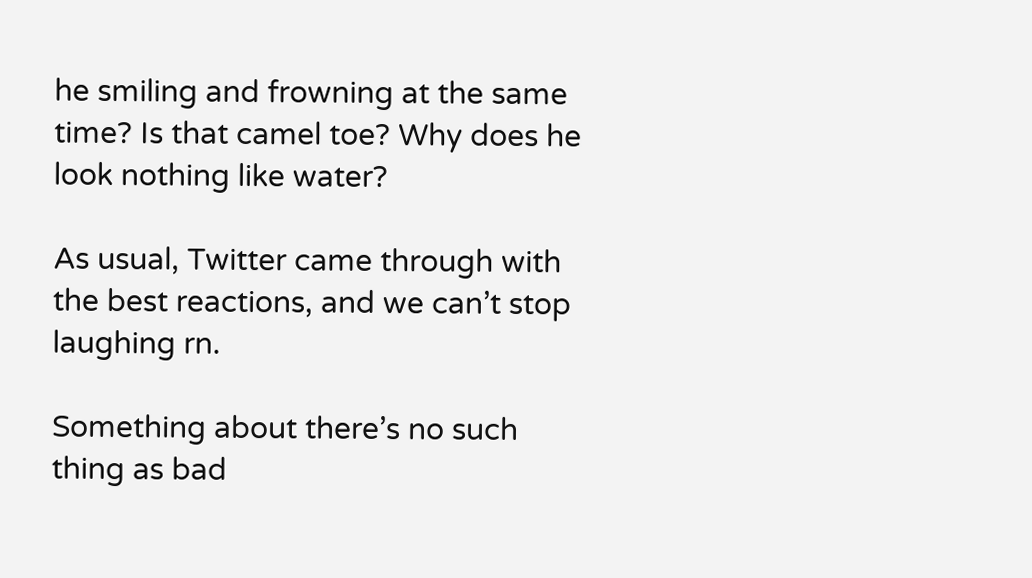he smiling and frowning at the same time? Is that camel toe? Why does he look nothing like water?

As usual, Twitter came through with the best reactions, and we can’t stop laughing rn.

Something about there’s no such thing as bad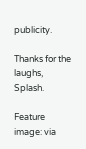publicity.

Thanks for the laughs, Splash.

Feature image: via